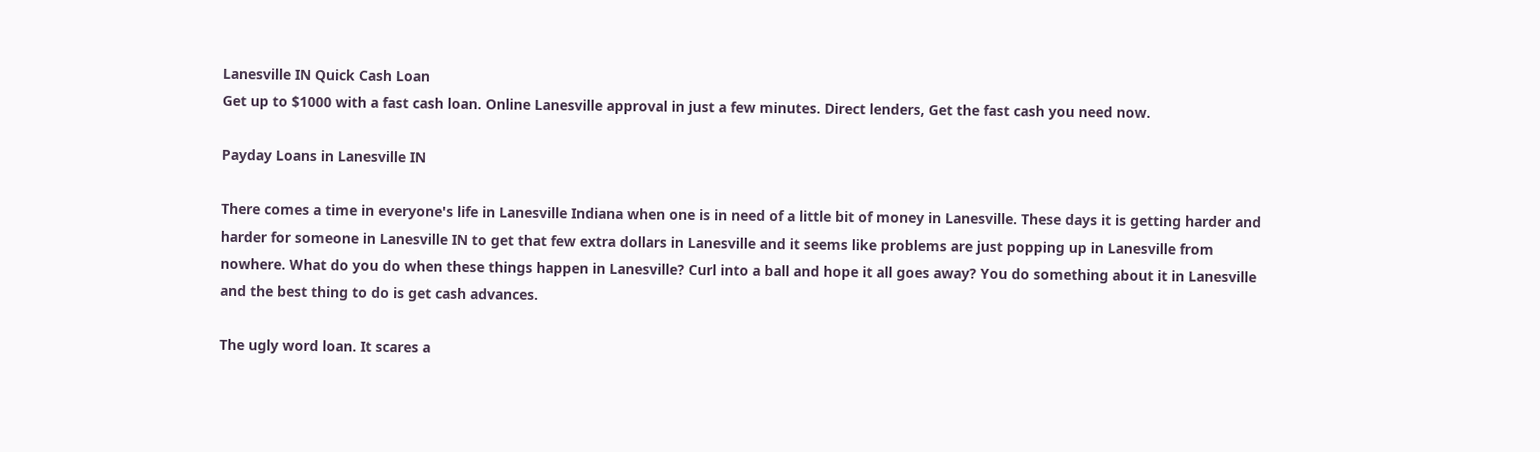Lanesville IN Quick Cash Loan
Get up to $1000 with a fast cash loan. Online Lanesville approval in just a few minutes. Direct lenders, Get the fast cash you need now.

Payday Loans in Lanesville IN

There comes a time in everyone's life in Lanesville Indiana when one is in need of a little bit of money in Lanesville. These days it is getting harder and harder for someone in Lanesville IN to get that few extra dollars in Lanesville and it seems like problems are just popping up in Lanesville from nowhere. What do you do when these things happen in Lanesville? Curl into a ball and hope it all goes away? You do something about it in Lanesville and the best thing to do is get cash advances.

The ugly word loan. It scares a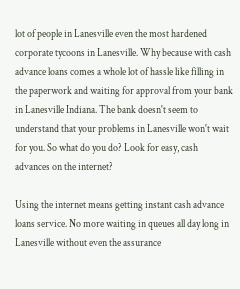lot of people in Lanesville even the most hardened corporate tycoons in Lanesville. Why because with cash advance loans comes a whole lot of hassle like filling in the paperwork and waiting for approval from your bank in Lanesville Indiana. The bank doesn't seem to understand that your problems in Lanesville won't wait for you. So what do you do? Look for easy, cash advances on the internet?

Using the internet means getting instant cash advance loans service. No more waiting in queues all day long in Lanesville without even the assurance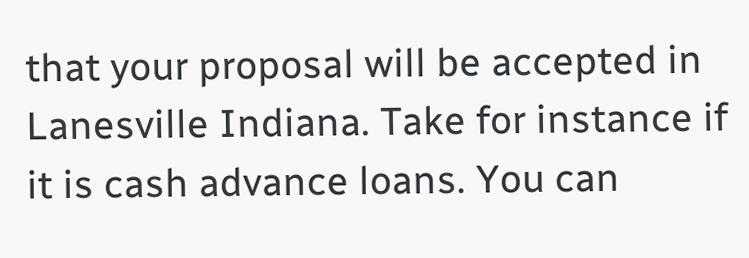that your proposal will be accepted in Lanesville Indiana. Take for instance if it is cash advance loans. You can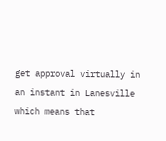get approval virtually in an instant in Lanesville which means that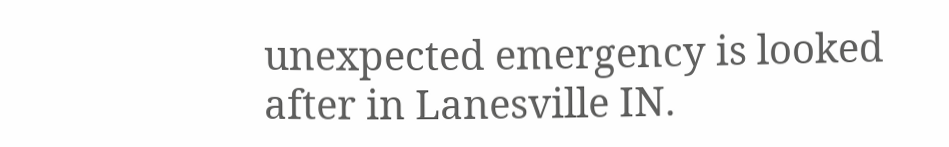unexpected emergency is looked after in Lanesville IN.